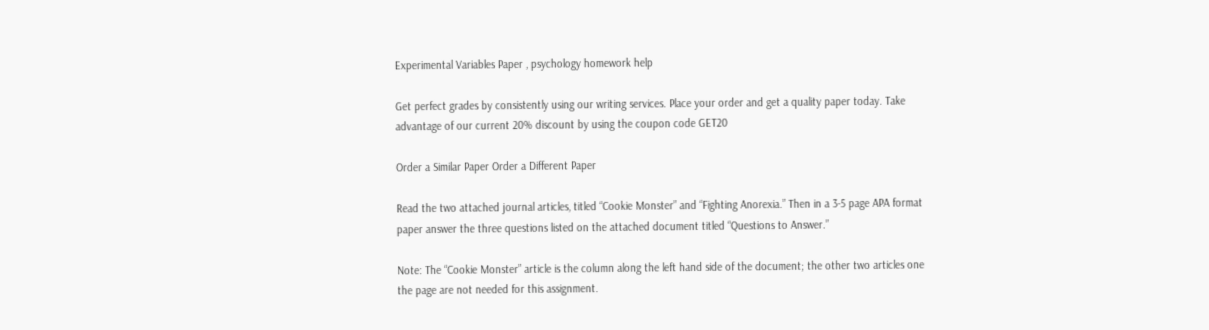Experimental Variables Paper , psychology homework help

Get perfect grades by consistently using our writing services. Place your order and get a quality paper today. Take advantage of our current 20% discount by using the coupon code GET20

Order a Similar Paper Order a Different Paper

Read the two attached journal articles, titled “Cookie Monster” and “Fighting Anorexia.” Then in a 3-5 page APA format paper answer the three questions listed on the attached document titled “Questions to Answer.”

Note: The “Cookie Monster” article is the column along the left hand side of the document; the other two articles one the page are not needed for this assignment.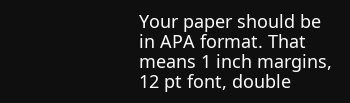Your paper should be in APA format. That means 1 inch margins, 12 pt font, double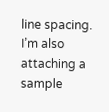line spacing. I’m also attaching a sample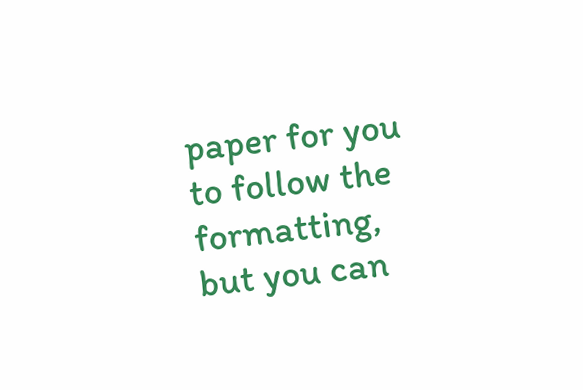paper for you to follow the formatting, but you can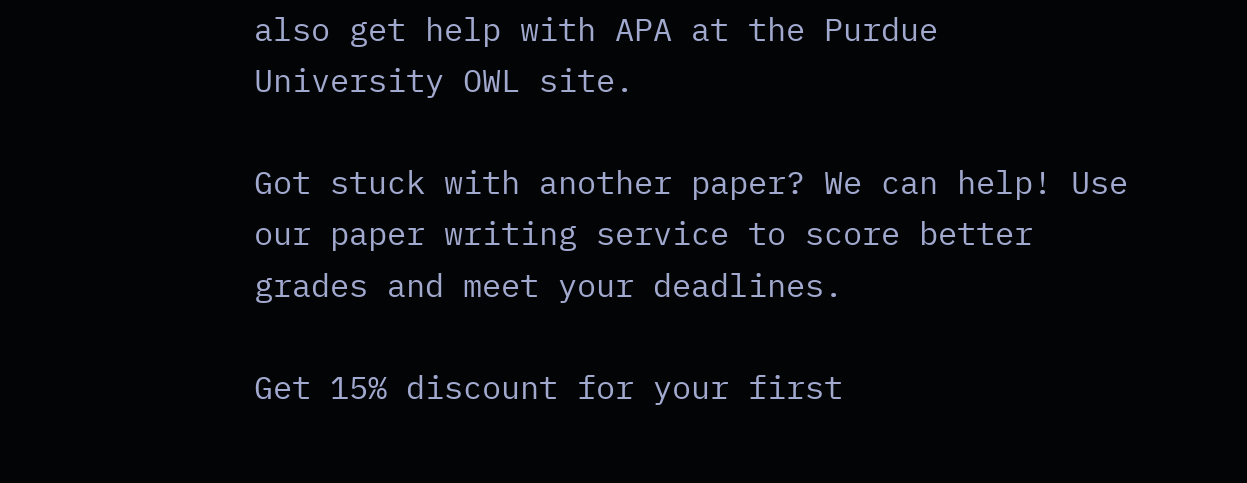also get help with APA at the Purdue University OWL site.

Got stuck with another paper? We can help! Use our paper writing service to score better grades and meet your deadlines.

Get 15% discount for your first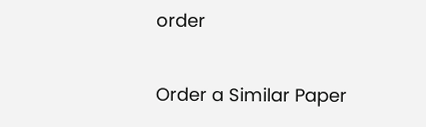order

Order a Similar Paper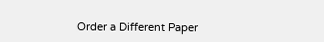Order a Different Paper